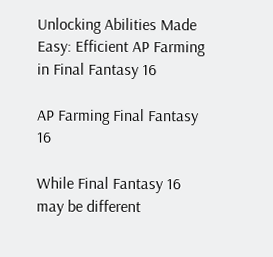Unlocking Abilities Made Easy: Efficient AP Farming in Final Fantasy 16

AP Farming Final Fantasy 16

While Final Fantasy 16 may be different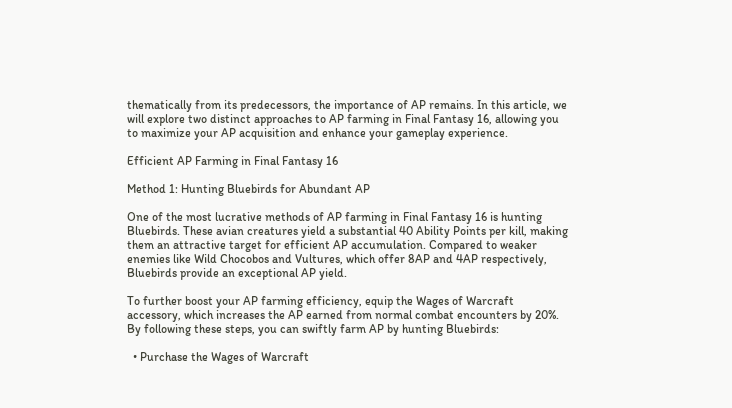thematically from its predecessors, the importance of AP remains. In this article, we will explore two distinct approaches to AP farming in Final Fantasy 16, allowing you to maximize your AP acquisition and enhance your gameplay experience.

Efficient AP Farming in Final Fantasy 16

Method 1: Hunting Bluebirds for Abundant AP

One of the most lucrative methods of AP farming in Final Fantasy 16 is hunting Bluebirds. These avian creatures yield a substantial 40 Ability Points per kill, making them an attractive target for efficient AP accumulation. Compared to weaker enemies like Wild Chocobos and Vultures, which offer 8AP and 4AP respectively, Bluebirds provide an exceptional AP yield.

To further boost your AP farming efficiency, equip the Wages of Warcraft accessory, which increases the AP earned from normal combat encounters by 20%. By following these steps, you can swiftly farm AP by hunting Bluebirds:

  • Purchase the Wages of Warcraft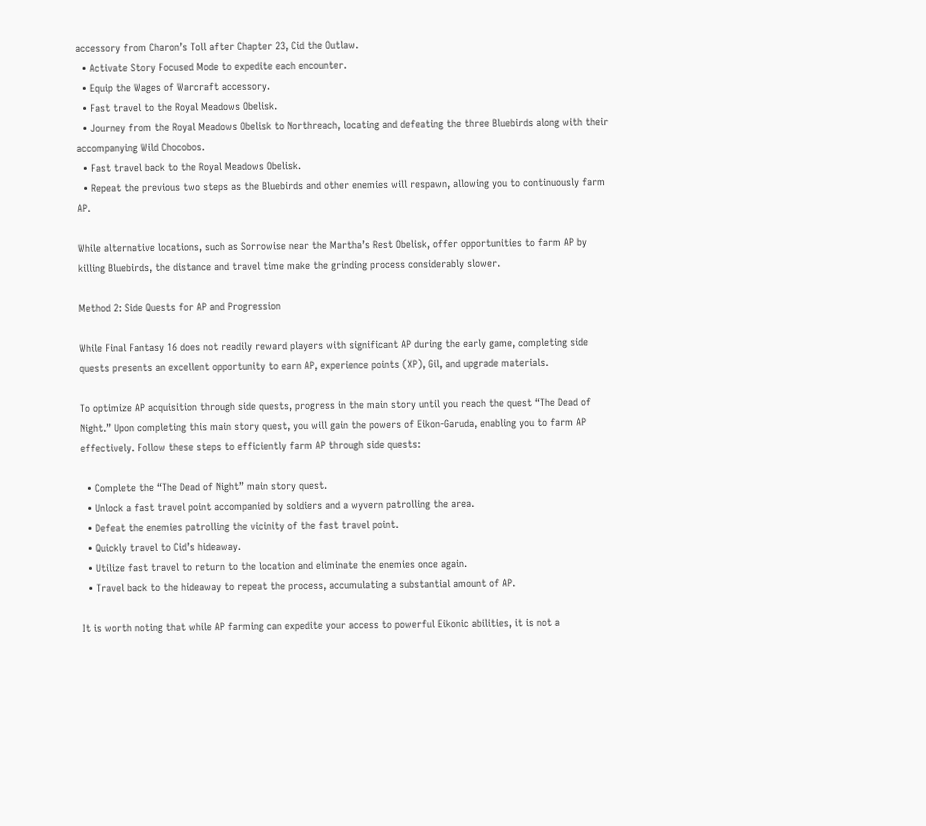accessory from Charon’s Toll after Chapter 23, Cid the Outlaw.
  • Activate Story Focused Mode to expedite each encounter.
  • Equip the Wages of Warcraft accessory.
  • Fast travel to the Royal Meadows Obelisk.
  • Journey from the Royal Meadows Obelisk to Northreach, locating and defeating the three Bluebirds along with their accompanying Wild Chocobos.
  • Fast travel back to the Royal Meadows Obelisk.
  • Repeat the previous two steps as the Bluebirds and other enemies will respawn, allowing you to continuously farm AP.

While alternative locations, such as Sorrowise near the Martha’s Rest Obelisk, offer opportunities to farm AP by killing Bluebirds, the distance and travel time make the grinding process considerably slower.

Method 2: Side Quests for AP and Progression

While Final Fantasy 16 does not readily reward players with significant AP during the early game, completing side quests presents an excellent opportunity to earn AP, experience points (XP), Gil, and upgrade materials.

To optimize AP acquisition through side quests, progress in the main story until you reach the quest “The Dead of Night.” Upon completing this main story quest, you will gain the powers of Eikon-Garuda, enabling you to farm AP effectively. Follow these steps to efficiently farm AP through side quests:

  • Complete the “The Dead of Night” main story quest.
  • Unlock a fast travel point accompanied by soldiers and a wyvern patrolling the area.
  • Defeat the enemies patrolling the vicinity of the fast travel point.
  • Quickly travel to Cid’s hideaway.
  • Utilize fast travel to return to the location and eliminate the enemies once again.
  • Travel back to the hideaway to repeat the process, accumulating a substantial amount of AP.

It is worth noting that while AP farming can expedite your access to powerful Eikonic abilities, it is not a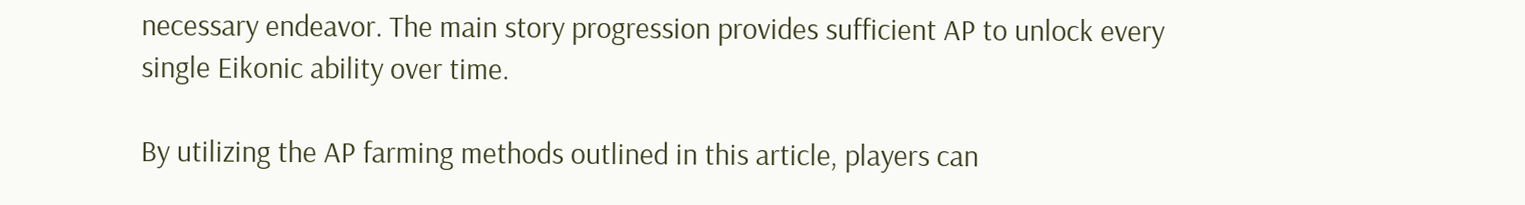necessary endeavor. The main story progression provides sufficient AP to unlock every single Eikonic ability over time.

By utilizing the AP farming methods outlined in this article, players can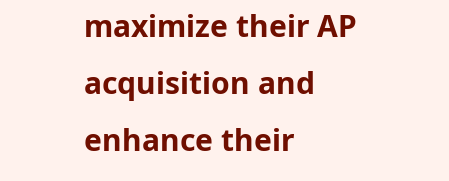maximize their AP acquisition and enhance their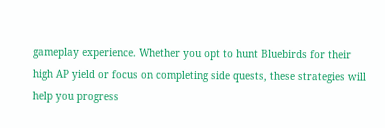gameplay experience. Whether you opt to hunt Bluebirds for their high AP yield or focus on completing side quests, these strategies will help you progress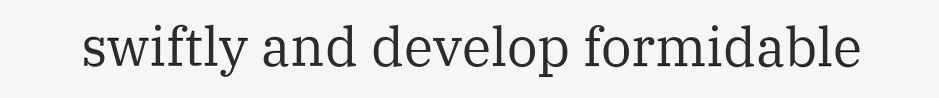swiftly and develop formidable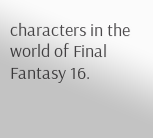characters in the world of Final Fantasy 16.